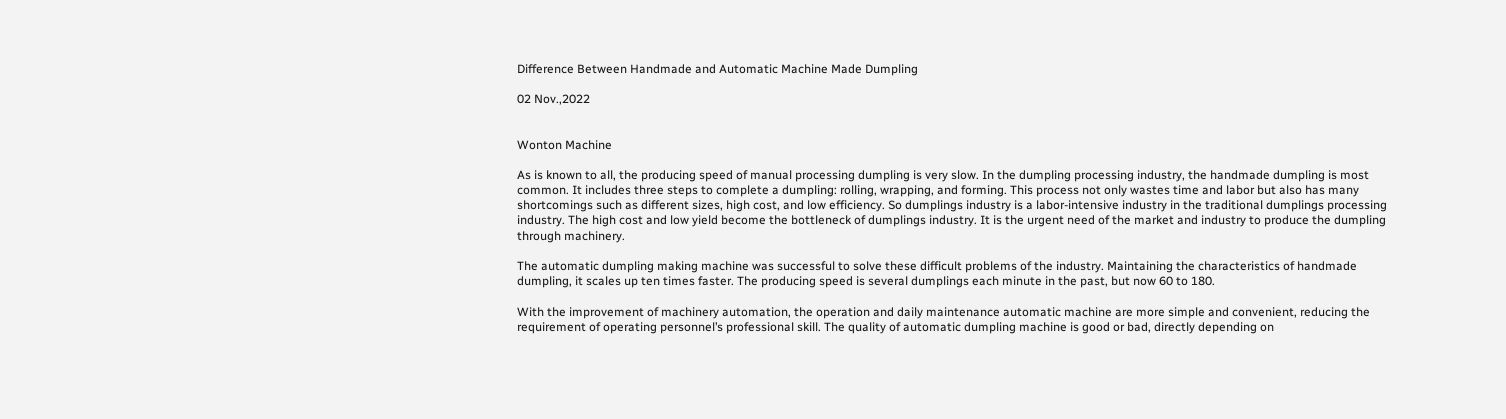Difference Between Handmade and Automatic Machine Made Dumpling

02 Nov.,2022


Wonton Machine

As is known to all, the producing speed of manual processing dumpling is very slow. In the dumpling processing industry, the handmade dumpling is most common. It includes three steps to complete a dumpling: rolling, wrapping, and forming. This process not only wastes time and labor but also has many shortcomings such as different sizes, high cost, and low efficiency. So dumplings industry is a labor-intensive industry in the traditional dumplings processing industry. The high cost and low yield become the bottleneck of dumplings industry. It is the urgent need of the market and industry to produce the dumpling through machinery.

The automatic dumpling making machine was successful to solve these difficult problems of the industry. Maintaining the characteristics of handmade dumpling, it scales up ten times faster. The producing speed is several dumplings each minute in the past, but now 60 to 180.

With the improvement of machinery automation, the operation and daily maintenance automatic machine are more simple and convenient, reducing the requirement of operating personnel’s professional skill. The quality of automatic dumpling machine is good or bad, directly depending on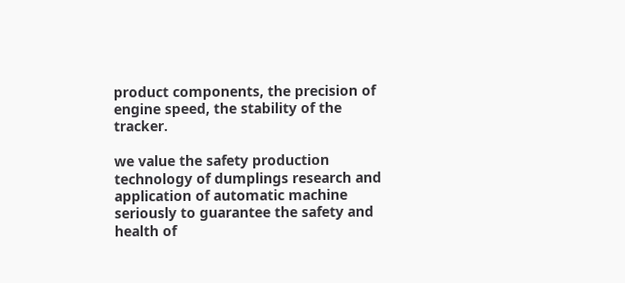product components, the precision of engine speed, the stability of the tracker.

we value the safety production technology of dumplings research and application of automatic machine seriously to guarantee the safety and health of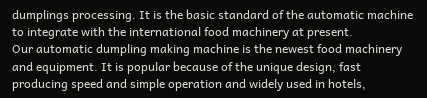dumplings processing. It is the basic standard of the automatic machine to integrate with the international food machinery at present.
Our automatic dumpling making machine is the newest food machinery and equipment. It is popular because of the unique design, fast producing speed and simple operation and widely used in hotels,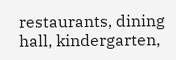restaurants, dining hall, kindergarten,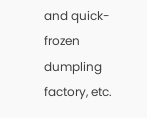and quick-frozen dumpling factory, etc.